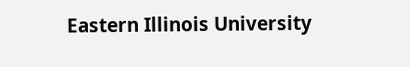Eastern Illinois University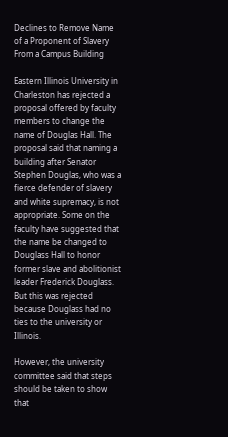Declines to Remove Name of a Proponent of Slavery From a Campus Building

Eastern Illinois University in Charleston has rejected a proposal offered by faculty members to change the name of Douglas Hall. The proposal said that naming a building after Senator Stephen Douglas, who was a fierce defender of slavery and white supremacy, is not appropriate. Some on the faculty have suggested that the name be changed to Douglass Hall to honor former slave and abolitionist leader Frederick Douglass. But this was rejected because Douglass had no ties to the university or Illinois.

However, the university committee said that steps should be taken to show that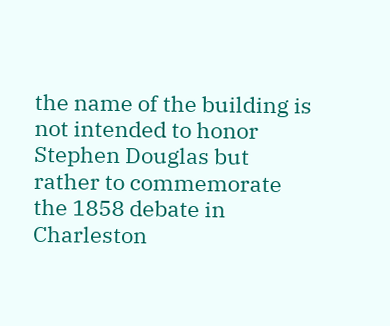the name of the building is not intended to honor Stephen Douglas but rather to commemorate the 1858 debate in Charleston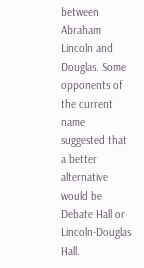between Abraham Lincoln and Douglas. Some opponents of the current name suggested that a better alternative would be Debate Hall or Lincoln-Douglas Hall.